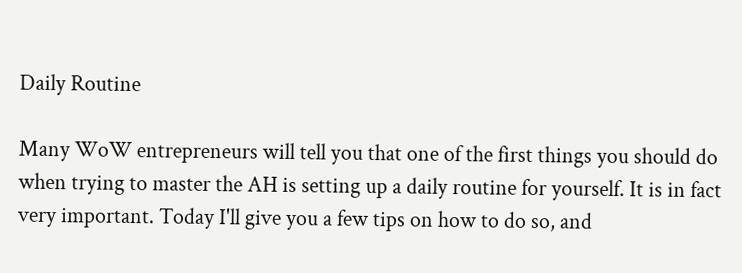Daily Routine

Many WoW entrepreneurs will tell you that one of the first things you should do when trying to master the AH is setting up a daily routine for yourself. It is in fact very important. Today I'll give you a few tips on how to do so, and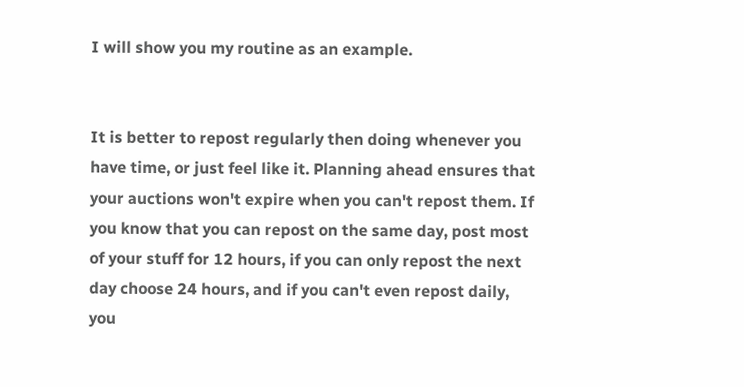I will show you my routine as an example.


It is better to repost regularly then doing whenever you have time, or just feel like it. Planning ahead ensures that your auctions won't expire when you can't repost them. If you know that you can repost on the same day, post most of your stuff for 12 hours, if you can only repost the next day choose 24 hours, and if you can't even repost daily, you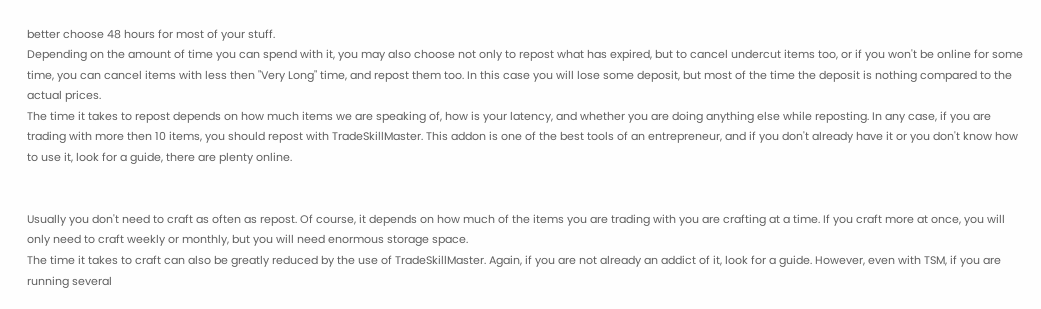better choose 48 hours for most of your stuff.
Depending on the amount of time you can spend with it, you may also choose not only to repost what has expired, but to cancel undercut items too, or if you won't be online for some time, you can cancel items with less then "Very Long" time, and repost them too. In this case you will lose some deposit, but most of the time the deposit is nothing compared to the actual prices.
The time it takes to repost depends on how much items we are speaking of, how is your latency, and whether you are doing anything else while reposting. In any case, if you are trading with more then 10 items, you should repost with TradeSkillMaster. This addon is one of the best tools of an entrepreneur, and if you don't already have it or you don't know how to use it, look for a guide, there are plenty online.


Usually you don't need to craft as often as repost. Of course, it depends on how much of the items you are trading with you are crafting at a time. If you craft more at once, you will only need to craft weekly or monthly, but you will need enormous storage space.
The time it takes to craft can also be greatly reduced by the use of TradeSkillMaster. Again, if you are not already an addict of it, look for a guide. However, even with TSM, if you are running several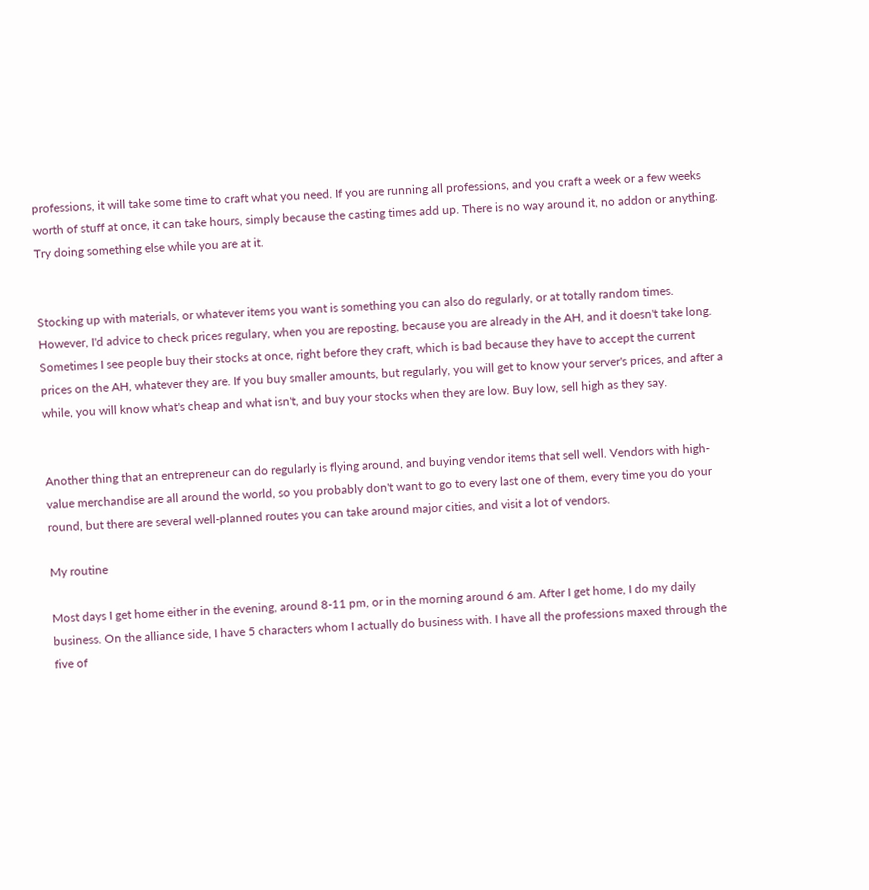professions, it will take some time to craft what you need. If you are running all professions, and you craft a week or a few weeks worth of stuff at once, it can take hours, simply because the casting times add up. There is no way around it, no addon or anything. Try doing something else while you are at it.


Stocking up with materials, or whatever items you want is something you can also do regularly, or at totally random times. However, I'd advice to check prices regulary, when you are reposting, because you are already in the AH, and it doesn't take long. Sometimes I see people buy their stocks at once, right before they craft, which is bad because they have to accept the current prices on the AH, whatever they are. If you buy smaller amounts, but regularly, you will get to know your server's prices, and after a while, you will know what's cheap and what isn't, and buy your stocks when they are low. Buy low, sell high as they say.


Another thing that an entrepreneur can do regularly is flying around, and buying vendor items that sell well. Vendors with high-value merchandise are all around the world, so you probably don't want to go to every last one of them, every time you do your round, but there are several well-planned routes you can take around major cities, and visit a lot of vendors.

My routine

Most days I get home either in the evening, around 8-11 pm, or in the morning around 6 am. After I get home, I do my daily business. On the alliance side, I have 5 characters whom I actually do business with. I have all the professions maxed through the five of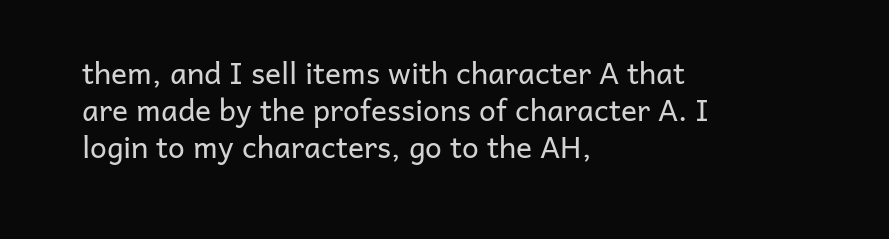them, and I sell items with character A that are made by the professions of character A. I login to my characters, go to the AH,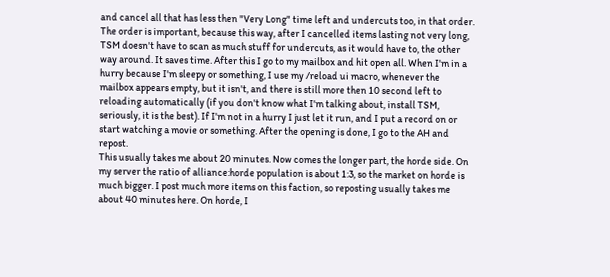and cancel all that has less then "Very Long" time left and undercuts too, in that order. The order is important, because this way, after I cancelled items lasting not very long, TSM doesn't have to scan as much stuff for undercuts, as it would have to, the other way around. It saves time. After this I go to my mailbox and hit open all. When I'm in a hurry because I'm sleepy or something, I use my /reload ui macro, whenever the mailbox appears empty, but it isn't, and there is still more then 10 second left to reloading automatically (if you don't know what I'm talking about, install TSM, seriously, it is the best). If I'm not in a hurry I just let it run, and I put a record on or start watching a movie or something. After the opening is done, I go to the AH and repost.
This usually takes me about 20 minutes. Now comes the longer part, the horde side. On my server the ratio of alliance:horde population is about 1:3, so the market on horde is much bigger. I post much more items on this faction, so reposting usually takes me about 40 minutes here. On horde, I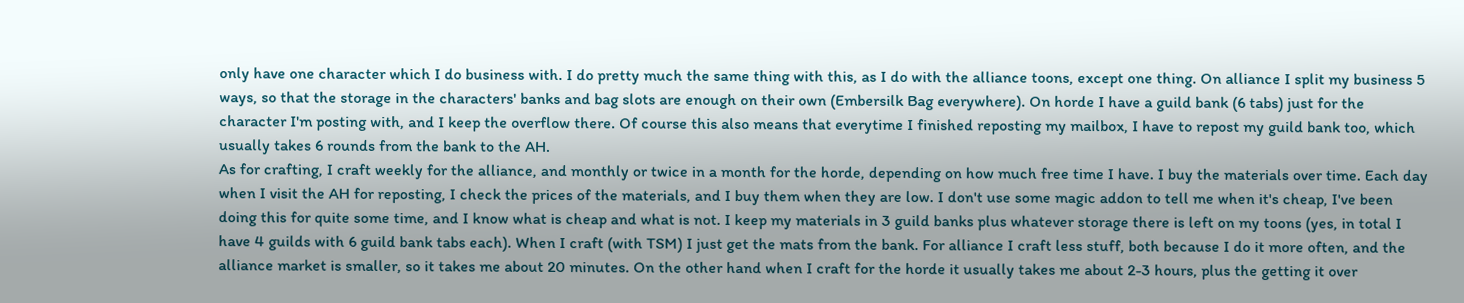only have one character which I do business with. I do pretty much the same thing with this, as I do with the alliance toons, except one thing. On alliance I split my business 5 ways, so that the storage in the characters' banks and bag slots are enough on their own (Embersilk Bag everywhere). On horde I have a guild bank (6 tabs) just for the character I'm posting with, and I keep the overflow there. Of course this also means that everytime I finished reposting my mailbox, I have to repost my guild bank too, which usually takes 6 rounds from the bank to the AH.
As for crafting, I craft weekly for the alliance, and monthly or twice in a month for the horde, depending on how much free time I have. I buy the materials over time. Each day when I visit the AH for reposting, I check the prices of the materials, and I buy them when they are low. I don't use some magic addon to tell me when it's cheap, I've been doing this for quite some time, and I know what is cheap and what is not. I keep my materials in 3 guild banks plus whatever storage there is left on my toons (yes, in total I have 4 guilds with 6 guild bank tabs each). When I craft (with TSM) I just get the mats from the bank. For alliance I craft less stuff, both because I do it more often, and the alliance market is smaller, so it takes me about 20 minutes. On the other hand when I craft for the horde it usually takes me about 2-3 hours, plus the getting it over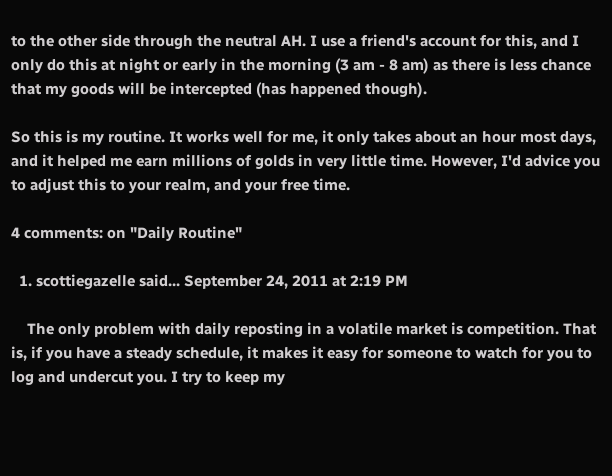to the other side through the neutral AH. I use a friend's account for this, and I only do this at night or early in the morning (3 am - 8 am) as there is less chance that my goods will be intercepted (has happened though).

So this is my routine. It works well for me, it only takes about an hour most days, and it helped me earn millions of golds in very little time. However, I'd advice you to adjust this to your realm, and your free time.

4 comments: on "Daily Routine"

  1. scottiegazelle said... September 24, 2011 at 2:19 PM

    The only problem with daily reposting in a volatile market is competition. That is, if you have a steady schedule, it makes it easy for someone to watch for you to log and undercut you. I try to keep my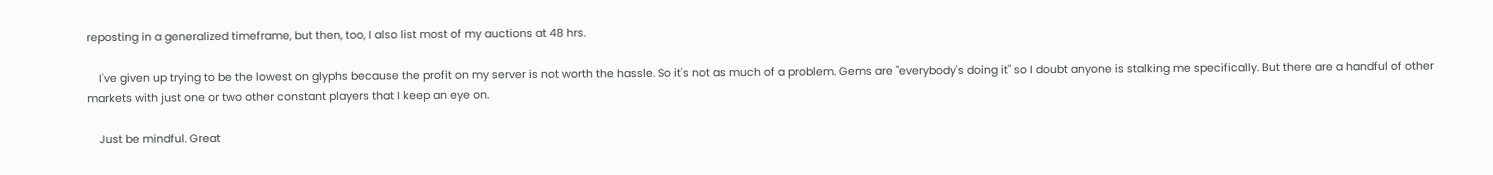reposting in a generalized timeframe, but then, too, I also list most of my auctions at 48 hrs.

    I've given up trying to be the lowest on glyphs because the profit on my server is not worth the hassle. So it's not as much of a problem. Gems are "everybody's doing it" so I doubt anyone is stalking me specifically. But there are a handful of other markets with just one or two other constant players that I keep an eye on.

    Just be mindful. Great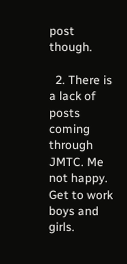post though.

  2. There is a lack of posts coming through JMTC. Me not happy. Get to work boys and girls.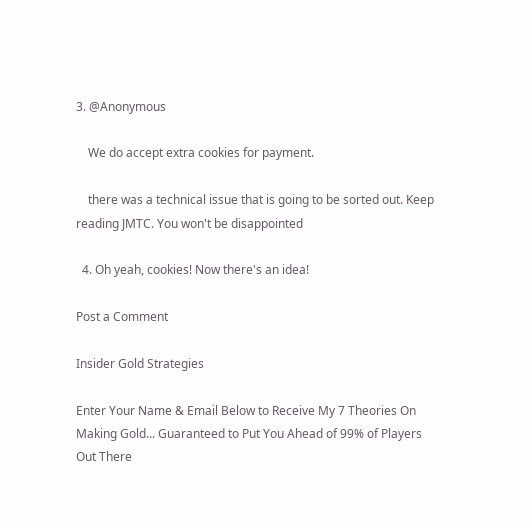3. @Anonymous

    We do accept extra cookies for payment.

    there was a technical issue that is going to be sorted out. Keep reading JMTC. You won't be disappointed

  4. Oh yeah, cookies! Now there's an idea!

Post a Comment

Insider Gold Strategies

Enter Your Name & Email Below to Receive My 7 Theories On Making Gold... Guaranteed to Put You Ahead of 99% of Players Out There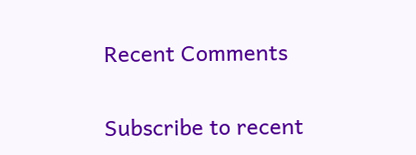Recent Comments

Subscribe to recent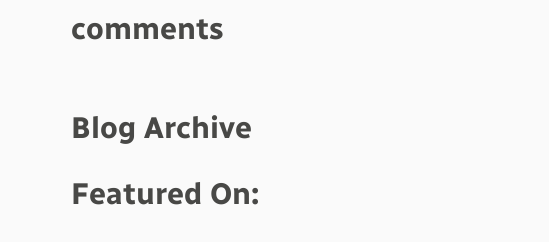comments


Blog Archive

Featured On: